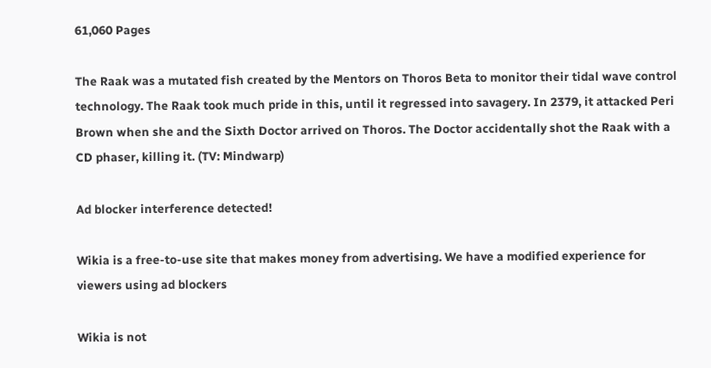61,060 Pages

The Raak was a mutated fish created by the Mentors on Thoros Beta to monitor their tidal wave control technology. The Raak took much pride in this, until it regressed into savagery. In 2379, it attacked Peri Brown when she and the Sixth Doctor arrived on Thoros. The Doctor accidentally shot the Raak with a CD phaser, killing it. (TV: Mindwarp)

Ad blocker interference detected!

Wikia is a free-to-use site that makes money from advertising. We have a modified experience for viewers using ad blockers

Wikia is not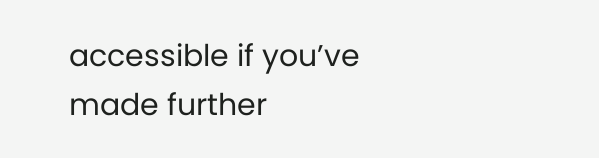accessible if you’ve made further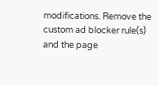modifications. Remove the custom ad blocker rule(s) and the page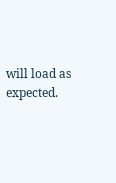will load as expected.